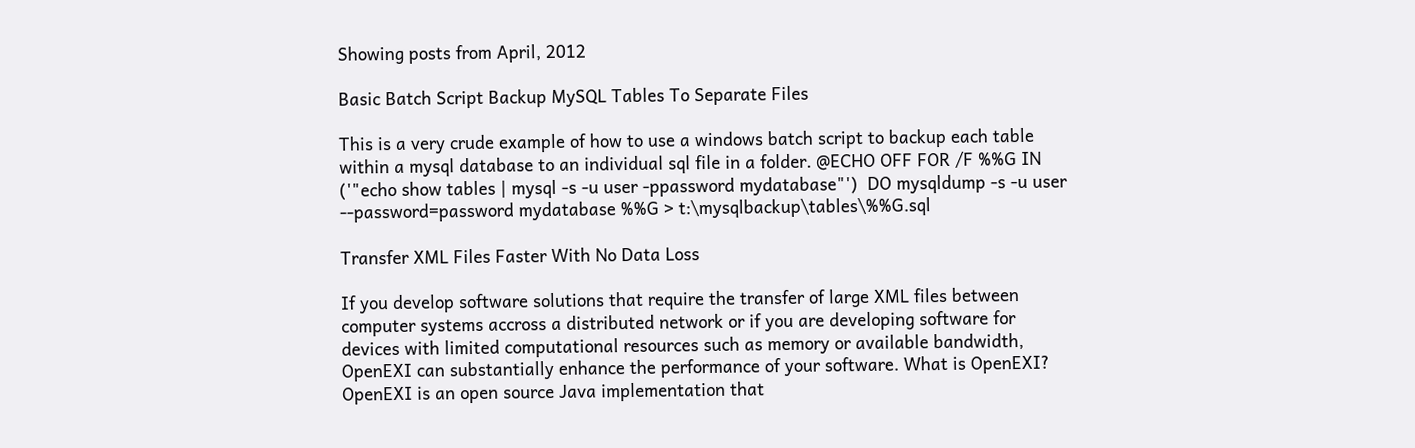Showing posts from April, 2012

Basic Batch Script Backup MySQL Tables To Separate Files

This is a very crude example of how to use a windows batch script to backup each table within a mysql database to an individual sql file in a folder. @ECHO OFF FOR /F %%G IN ('"echo show tables | mysql -s -u user -ppassword mydatabase"')  DO mysqldump -s -u user --password=password mydatabase %%G > t:\mysqlbackup\tables\%%G.sql

Transfer XML Files Faster With No Data Loss

If you develop software solutions that require the transfer of large XML files between computer systems accross a distributed network or if you are developing software for devices with limited computational resources such as memory or available bandwidth, OpenEXI can substantially enhance the performance of your software. What is OpenEXI? OpenEXI is an open source Java implementation that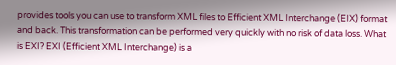provides tools you can use to transform XML files to Efficient XML Interchange (EIX) format and back. This transformation can be performed very quickly with no risk of data loss. What is EXI? EXI (Efficient XML Interchange) is a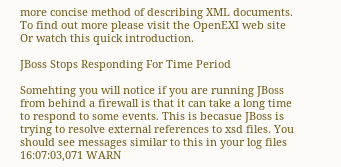more concise method of describing XML documents. To find out more please visit the OpenEXI web site Or watch this quick introduction.

JBoss Stops Responding For Time Period

Somehting you will notice if you are running JBoss from behind a firewall is that it can take a long time to respond to some events. This is becasue JBoss is trying to resolve external references to xsd files. You should see messages similar to this in your log files 16:07:03,071 WARN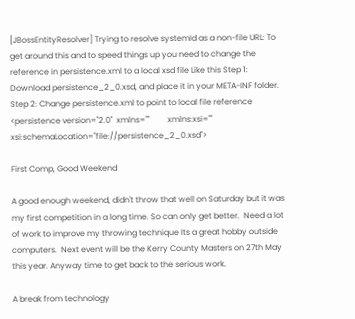[JBossEntityResolver] Trying to resolve systemId as a non-file URL: To get around this and to speed things up you need to change the reference in persistence.xml to a local xsd file Like this Step 1: Download persistence_2_0.xsd, and place it in your META-INF folder. Step 2: Change persistence.xml to point to local file reference <persistence version="2.0"  xmlns=""         xmlns:xsi=""  xsi:schemaLocation="file://persistence_2_0.xsd">

First Comp, Good Weekend

A good enough weekend, didn't throw that well on Saturday but it was my first competition in a long time. So can only get better.  Need a lot of work to improve my throwing technique Its a great hobby outside computers.  Next event will be the Kerry County Masters on 27th May this year. Anyway time to get back to the serious work.

A break from technology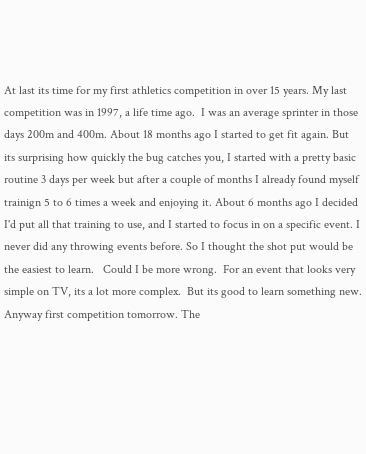At last its time for my first athletics competition in over 15 years. My last competition was in 1997, a life time ago.  I was an average sprinter in those days 200m and 400m. About 18 months ago I started to get fit again. But its surprising how quickly the bug catches you, I started with a pretty basic routine 3 days per week but after a couple of months I already found myself trainign 5 to 6 times a week and enjoying it. About 6 months ago I decided I'd put all that training to use, and I started to focus in on a specific event. I never did any throwing events before. So I thought the shot put would be the easiest to learn.   Could I be more wrong.  For an event that looks very simple on TV, its a lot more complex.  But its good to learn something new. Anyway first competition tomorrow. The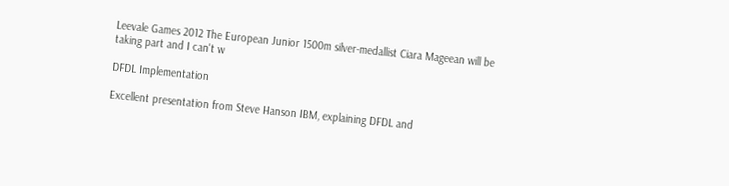Leevale Games 2012 The European Junior 1500m silver-medallist Ciara Mageean will be taking part and I can't w

DFDL Implementation

Excellent presentation from Steve Hanson IBM, explaining DFDL and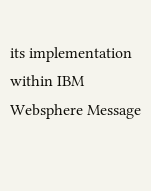its implementation within IBM Websphere Message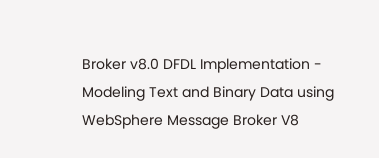Broker v8.0 DFDL Implementation - Modeling Text and Binary Data using WebSphere Message Broker V8